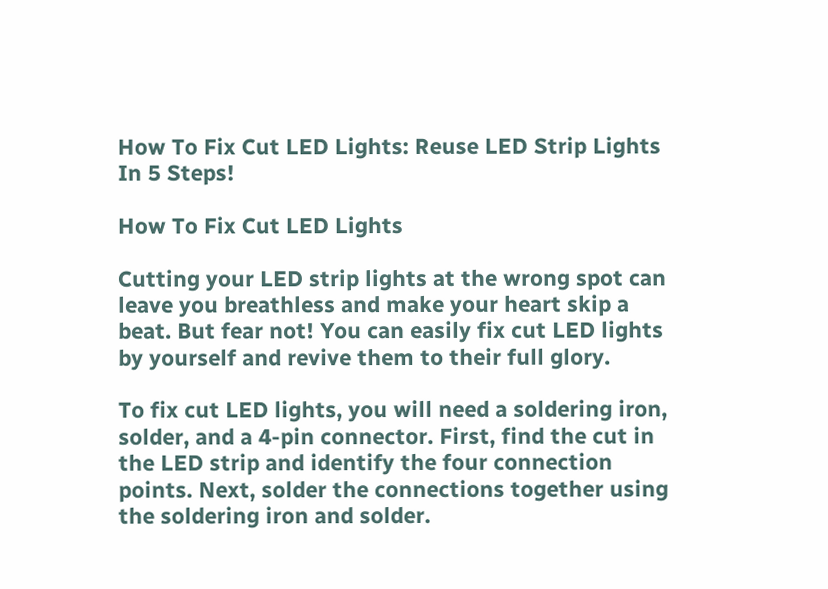How To Fix Cut LED Lights: Reuse LED Strip Lights In 5 Steps!

How To Fix Cut LED Lights

Cutting your LED strip lights at the wrong spot can leave you breathless and make your heart skip a beat. But fear not! You can easily fix cut LED lights by yourself and revive them to their full glory.

To fix cut LED lights, you will need a soldering iron, solder, and a 4-pin connector. First, find the cut in the LED strip and identify the four connection points. Next, solder the connections together using the soldering iron and solder.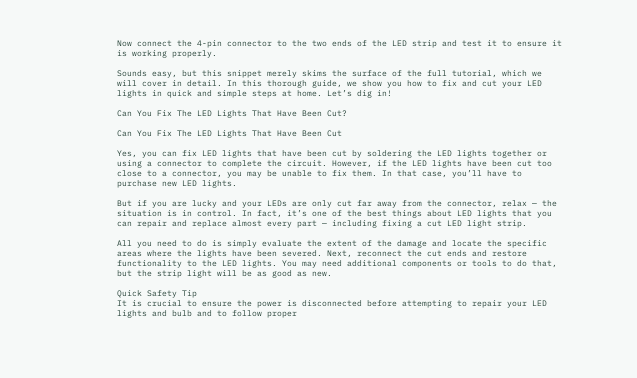Now connect the 4-pin connector to the two ends of the LED strip and test it to ensure it is working properly.

Sounds easy, but this snippet merely skims the surface of the full tutorial, which we will cover in detail. In this thorough guide, we show you how to fix and cut your LED lights in quick and simple steps at home. Let’s dig in!

Can You Fix The LED Lights That Have Been Cut?

Can You Fix The LED Lights That Have Been Cut

Yes, you can fix LED lights that have been cut by soldering the LED lights together or using a connector to complete the circuit. However, if the LED lights have been cut too close to a connector, you may be unable to fix them. In that case, you’ll have to purchase new LED lights.

But if you are lucky and your LEDs are only cut far away from the connector, relax — the situation is in control. In fact, it’s one of the best things about LED lights that you can repair and replace almost every part — including fixing a cut LED light strip.

All you need to do is simply evaluate the extent of the damage and locate the specific areas where the lights have been severed. Next, reconnect the cut ends and restore functionality to the LED lights. You may need additional components or tools to do that, but the strip light will be as good as new.

Quick Safety Tip
It is crucial to ensure the power is disconnected before attempting to repair your LED lights and bulb and to follow proper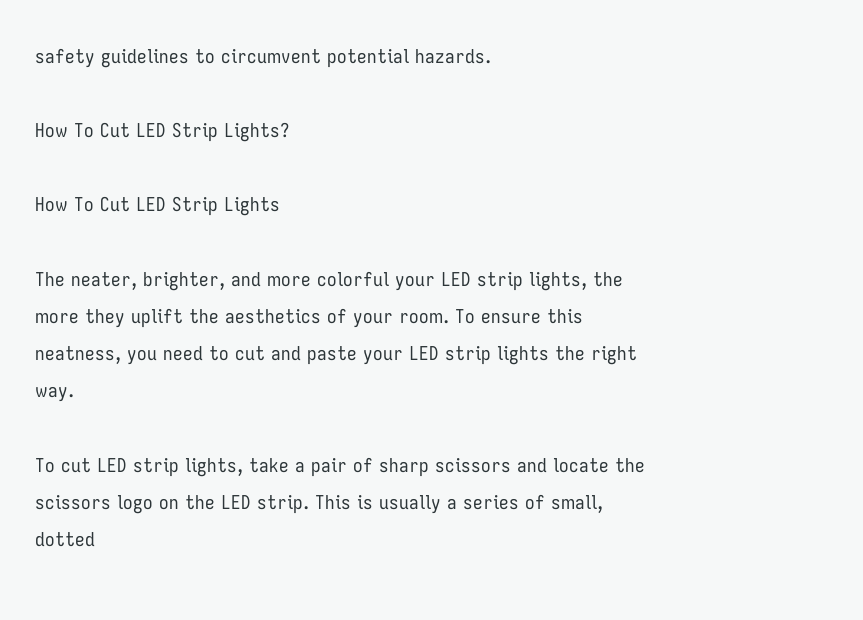safety guidelines to circumvent potential hazards.

How To Cut LED Strip Lights?

How To Cut LED Strip Lights

The neater, brighter, and more colorful your LED strip lights, the more they uplift the aesthetics of your room. To ensure this neatness, you need to cut and paste your LED strip lights the right way.

To cut LED strip lights, take a pair of sharp scissors and locate the scissors logo on the LED strip. This is usually a series of small, dotted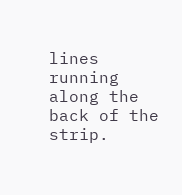lines running along the back of the strip.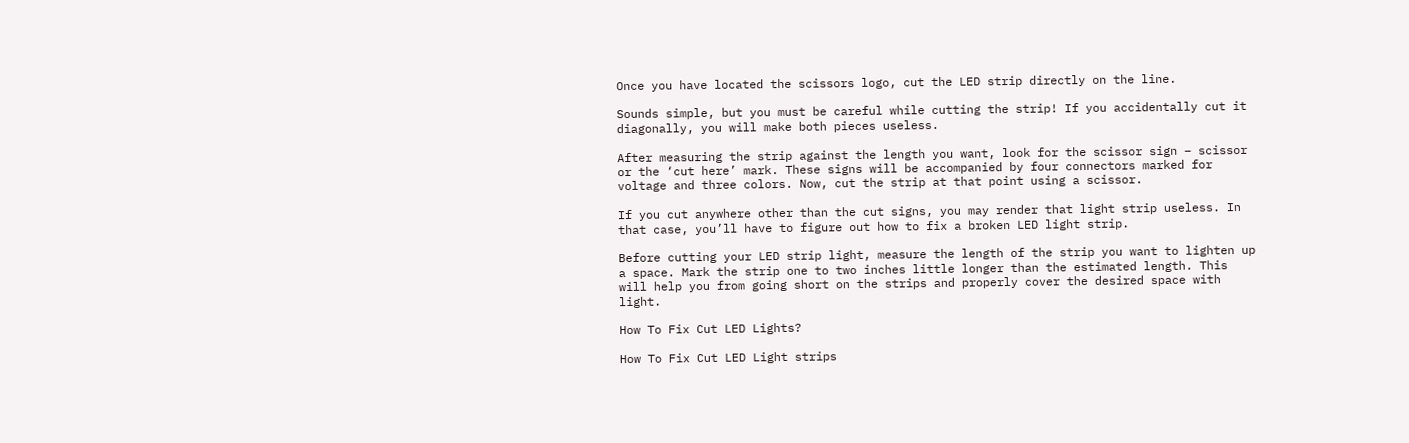Once you have located the scissors logo, cut the LED strip directly on the line.

Sounds simple, but you must be careful while cutting the strip! If you accidentally cut it diagonally, you will make both pieces useless.

After measuring the strip against the length you want, look for the scissor sign – scissor or the ‘cut here’ mark. These signs will be accompanied by four connectors marked for voltage and three colors. Now, cut the strip at that point using a scissor.

If you cut anywhere other than the cut signs, you may render that light strip useless. In that case, you’ll have to figure out how to fix a broken LED light strip.

Before cutting your LED strip light, measure the length of the strip you want to lighten up a space. Mark the strip one to two inches little longer than the estimated length. This will help you from going short on the strips and properly cover the desired space with light.

How To Fix Cut LED Lights?

How To Fix Cut LED Light strips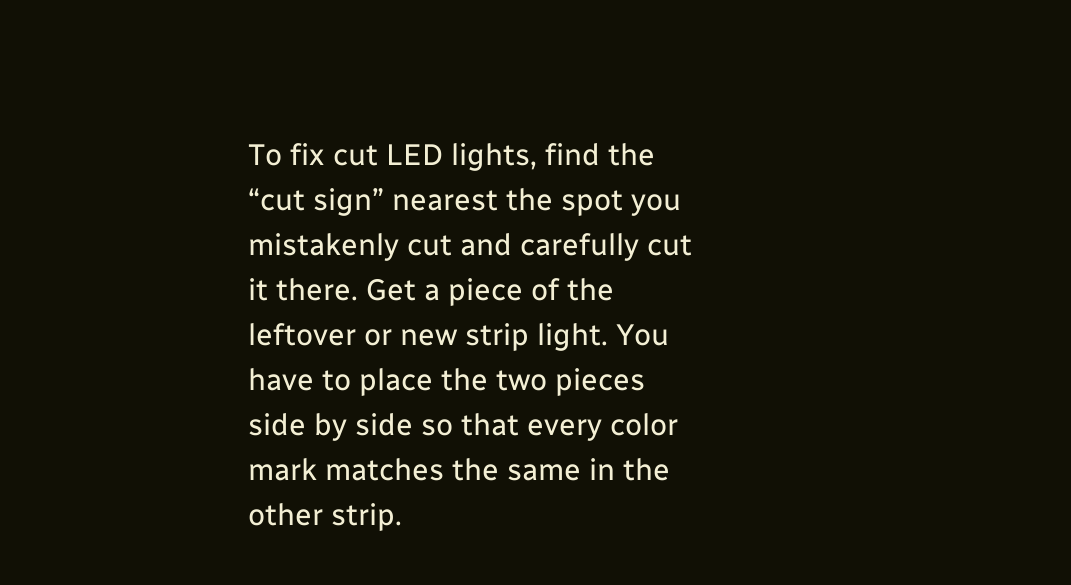To fix cut LED lights, find the “cut sign” nearest the spot you mistakenly cut and carefully cut it there. Get a piece of the leftover or new strip light. You have to place the two pieces side by side so that every color mark matches the same in the other strip.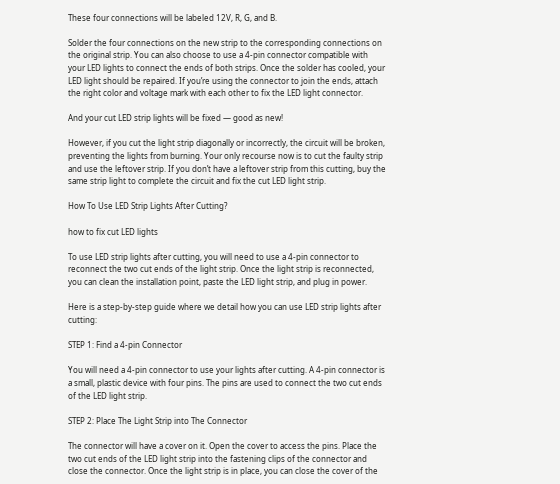These four connections will be labeled 12V, R, G, and B.

Solder the four connections on the new strip to the corresponding connections on the original strip. You can also choose to use a 4-pin connector compatible with your LED lights to connect the ends of both strips. Once the solder has cooled, your LED light should be repaired. If you’re using the connector to join the ends, attach the right color and voltage mark with each other to fix the LED light connector.

And your cut LED strip lights will be fixed — good as new!

However, if you cut the light strip diagonally or incorrectly, the circuit will be broken, preventing the lights from burning. Your only recourse now is to cut the faulty strip and use the leftover strip. If you don’t have a leftover strip from this cutting, buy the same strip light to complete the circuit and fix the cut LED light strip.

How To Use LED Strip Lights After Cutting?

how to fix cut LED lights

To use LED strip lights after cutting, you will need to use a 4-pin connector to reconnect the two cut ends of the light strip. Once the light strip is reconnected, you can clean the installation point, paste the LED light strip, and plug in power.

Here is a step-by-step guide where we detail how you can use LED strip lights after cutting:

STEP 1: Find a 4-pin Connector

You will need a 4-pin connector to use your lights after cutting. A 4-pin connector is a small, plastic device with four pins. The pins are used to connect the two cut ends of the LED light strip.

STEP 2: Place The Light Strip into The Connector

The connector will have a cover on it. Open the cover to access the pins. Place the two cut ends of the LED light strip into the fastening clips of the connector and close the connector. Once the light strip is in place, you can close the cover of the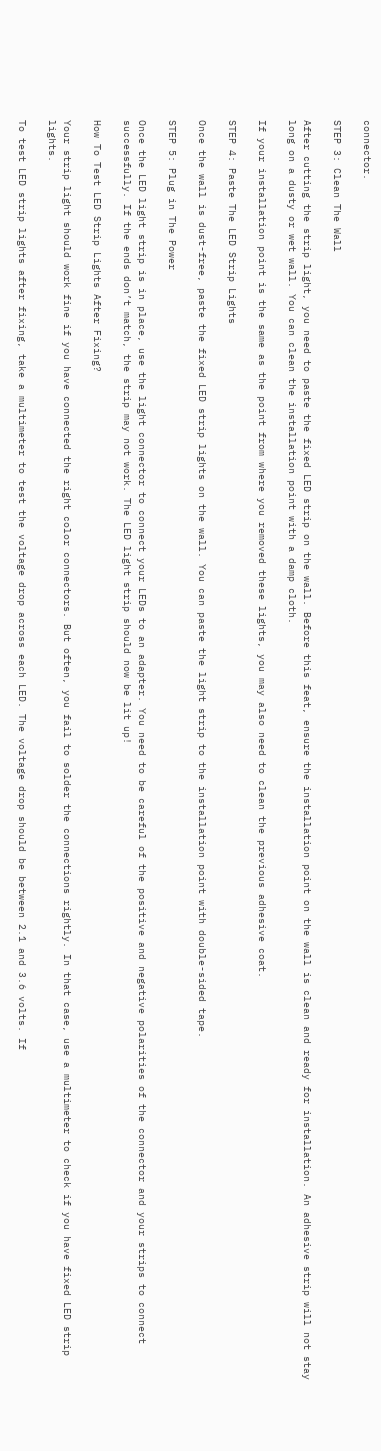connector.

STEP 3: Clean The Wall

After cutting the strip light, you need to paste the fixed LED strip on the wall. Before this feat, ensure the installation point on the wall is clean and ready for installation. An adhesive strip will not stay long on a dusty or wet wall. You can clean the installation point with a damp cloth.

If your installation point is the same as the point from where you removed these lights, you may also need to clean the previous adhesive coat.

STEP 4: Paste The LED Strip Lights

Once the wall is dust-free, paste the fixed LED strip lights on the wall. You can paste the light strip to the installation point with double-sided tape.

STEP 5: Plug in The Power

Once the LED light strip is in place, use the light connector to connect your LEDs to an adapter. You need to be careful of the positive and negative polarities of the connector and your strips to connect successfully. If the ends don’t match, the strip may not work. The LED light strip should now be lit up!

How To Test LED Strip Lights After Fixing?

Your strip light should work fine if you have connected the right color connectors. But often, you fail to solder the connections rightly. In that case, use a multimeter to check if you have fixed LED strip lights.

To test LED strip lights after fixing, take a multimeter to test the voltage drop across each LED. The voltage drop should be between 2.1 and 3.6 volts. If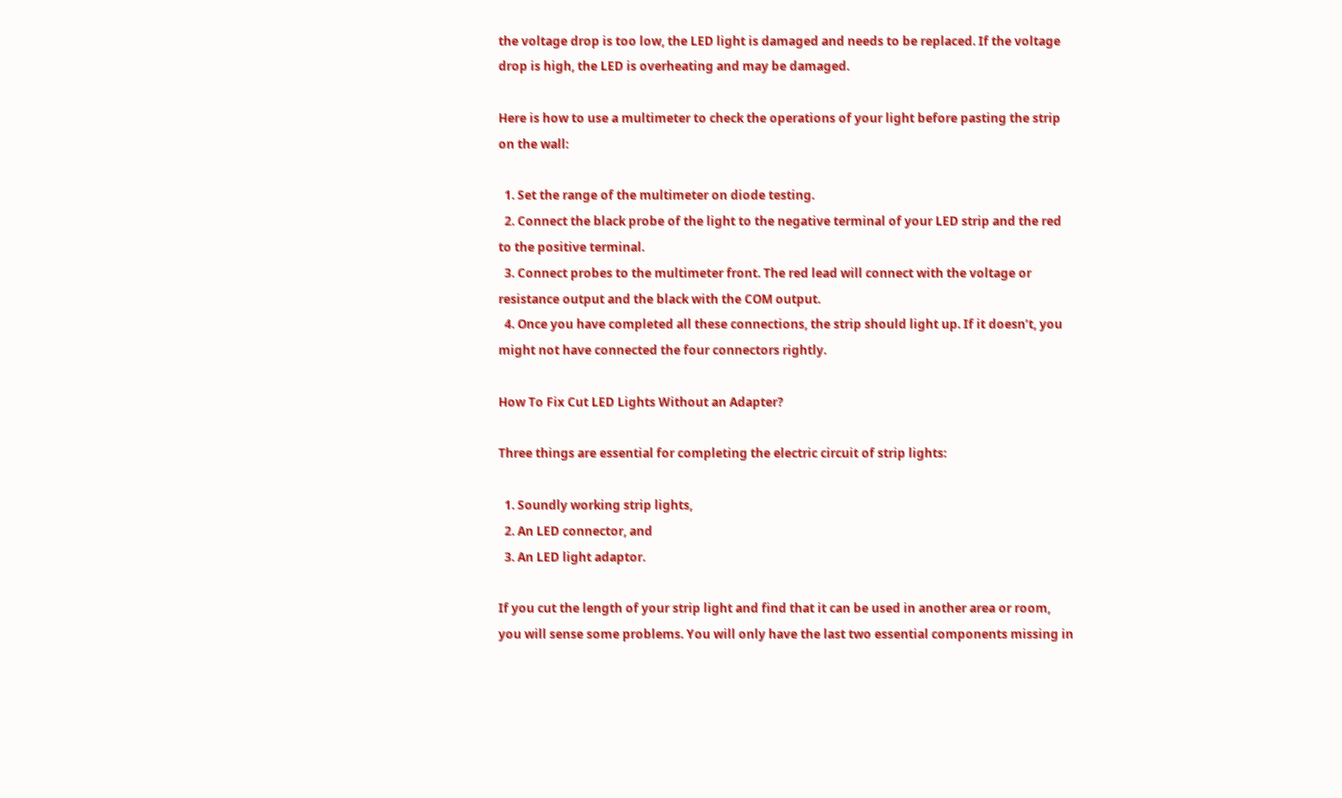the voltage drop is too low, the LED light is damaged and needs to be replaced. If the voltage drop is high, the LED is overheating and may be damaged.

Here is how to use a multimeter to check the operations of your light before pasting the strip on the wall:

  1. Set the range of the multimeter on diode testing.
  2. Connect the black probe of the light to the negative terminal of your LED strip and the red to the positive terminal.
  3. Connect probes to the multimeter front. The red lead will connect with the voltage or resistance output and the black with the COM output.
  4. Once you have completed all these connections, the strip should light up. If it doesn’t, you might not have connected the four connectors rightly.

How To Fix Cut LED Lights Without an Adapter?

Three things are essential for completing the electric circuit of strip lights:

  1. Soundly working strip lights,
  2. An LED connector, and
  3. An LED light adaptor.

If you cut the length of your strip light and find that it can be used in another area or room, you will sense some problems. You will only have the last two essential components missing in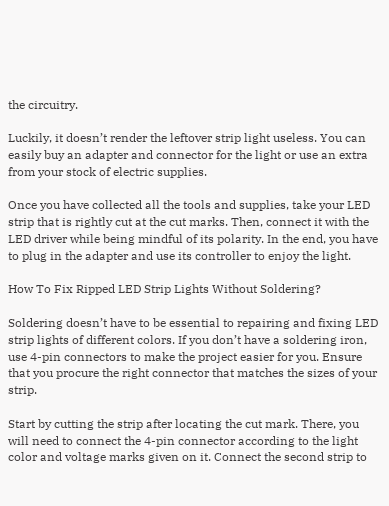the circuitry.

Luckily, it doesn’t render the leftover strip light useless. You can easily buy an adapter and connector for the light or use an extra from your stock of electric supplies.

Once you have collected all the tools and supplies, take your LED strip that is rightly cut at the cut marks. Then, connect it with the LED driver while being mindful of its polarity. In the end, you have to plug in the adapter and use its controller to enjoy the light.

How To Fix Ripped LED Strip Lights Without Soldering?

Soldering doesn’t have to be essential to repairing and fixing LED strip lights of different colors. If you don’t have a soldering iron, use 4-pin connectors to make the project easier for you. Ensure that you procure the right connector that matches the sizes of your strip.

Start by cutting the strip after locating the cut mark. There, you will need to connect the 4-pin connector according to the light color and voltage marks given on it. Connect the second strip to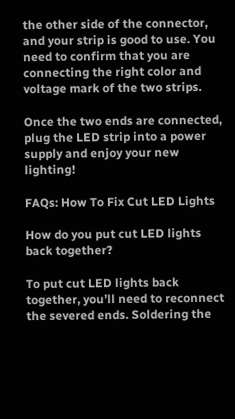the other side of the connector, and your strip is good to use. You need to confirm that you are connecting the right color and voltage mark of the two strips.

Once the two ends are connected, plug the LED strip into a power supply and enjoy your new lighting!

FAQs: How To Fix Cut LED Lights

How do you put cut LED lights back together?

To put cut LED lights back together, you’ll need to reconnect the severed ends. Soldering the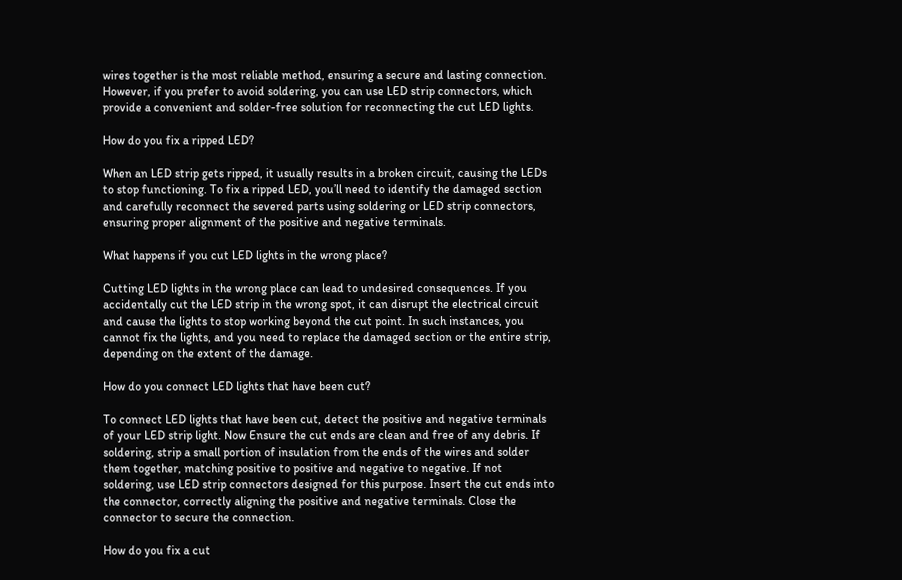wires together is the most reliable method, ensuring a secure and lasting connection. However, if you prefer to avoid soldering, you can use LED strip connectors, which provide a convenient and solder-free solution for reconnecting the cut LED lights.

How do you fix a ripped LED?

When an LED strip gets ripped, it usually results in a broken circuit, causing the LEDs to stop functioning. To fix a ripped LED, you’ll need to identify the damaged section and carefully reconnect the severed parts using soldering or LED strip connectors, ensuring proper alignment of the positive and negative terminals.

What happens if you cut LED lights in the wrong place?

Cutting LED lights in the wrong place can lead to undesired consequences. If you accidentally cut the LED strip in the wrong spot, it can disrupt the electrical circuit and cause the lights to stop working beyond the cut point. In such instances, you cannot fix the lights, and you need to replace the damaged section or the entire strip, depending on the extent of the damage.

How do you connect LED lights that have been cut?

To connect LED lights that have been cut, detect the positive and negative terminals of your LED strip light. Now Ensure the cut ends are clean and free of any debris. If soldering, strip a small portion of insulation from the ends of the wires and solder them together, matching positive to positive and negative to negative. If not soldering, use LED strip connectors designed for this purpose. Insert the cut ends into the connector, correctly aligning the positive and negative terminals. Close the connector to secure the connection.

How do you fix a cut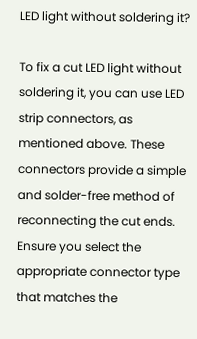LED light without soldering it?

To fix a cut LED light without soldering it, you can use LED strip connectors, as mentioned above. These connectors provide a simple and solder-free method of reconnecting the cut ends. Ensure you select the appropriate connector type that matches the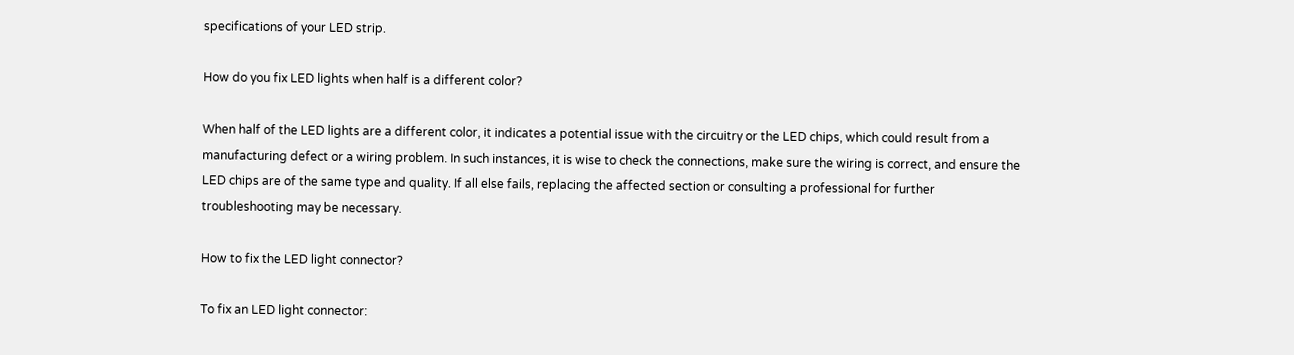specifications of your LED strip.

How do you fix LED lights when half is a different color?

When half of the LED lights are a different color, it indicates a potential issue with the circuitry or the LED chips, which could result from a manufacturing defect or a wiring problem. In such instances, it is wise to check the connections, make sure the wiring is correct, and ensure the LED chips are of the same type and quality. If all else fails, replacing the affected section or consulting a professional for further troubleshooting may be necessary.

How to fix the LED light connector?

To fix an LED light connector: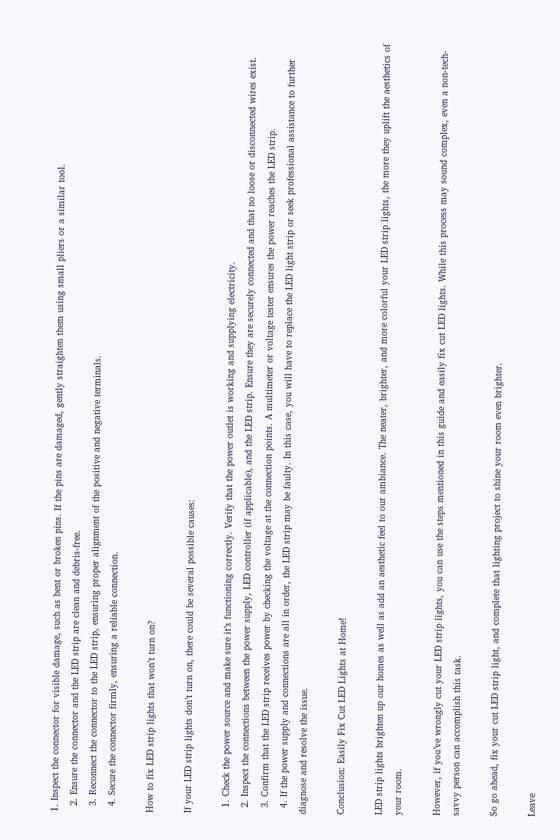1. Inspect the connector for visible damage, such as bent or broken pins. If the pins are damaged, gently straighten them using small pliers or a similar tool.
  2. Ensure the connector and the LED strip are clean and debris-free.
  3. Reconnect the connector to the LED strip, ensuring proper alignment of the positive and negative terminals.
  4. Secure the connector firmly, ensuring a reliable connection.

How to fix LED strip lights that won’t turn on?

If your LED strip lights don’t turn on, there could be several possible causes:

  1. Check the power source and make sure it’s functioning correctly. Verify that the power outlet is working and supplying electricity.
  2. Inspect the connections between the power supply, LED controller (if applicable), and the LED strip. Ensure they are securely connected and that no loose or disconnected wires exist.
  3. Confirm that the LED strip receives power by checking the voltage at the connection points. A multimeter or voltage tester ensures the power reaches the LED strip.
  4. If the power supply and connections are all in order, the LED strip may be faulty. In this case, you will have to replace the LED light strip or seek professional assistance to further diagnose and resolve the issue.

Conclusion: Easily Fix Cut LED Lights at Home!

LED strip lights brighten up our homes as well as add an aesthetic feel to our ambiance. The neater, brighter, and more colorful your LED strip lights, the more they uplift the aesthetics of your room.

However, if you’ve wrongly cut your LED strip lights, you can use the steps mentioned in this guide and easily fix cut LED lights. While this process may sound complex, even a non-tech-savvy person can accomplish this task.

So go ahead, fix your cut LED strip light, and complete that lighting project to shine your room even brighter.

Leave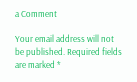a Comment

Your email address will not be published. Required fields are marked *